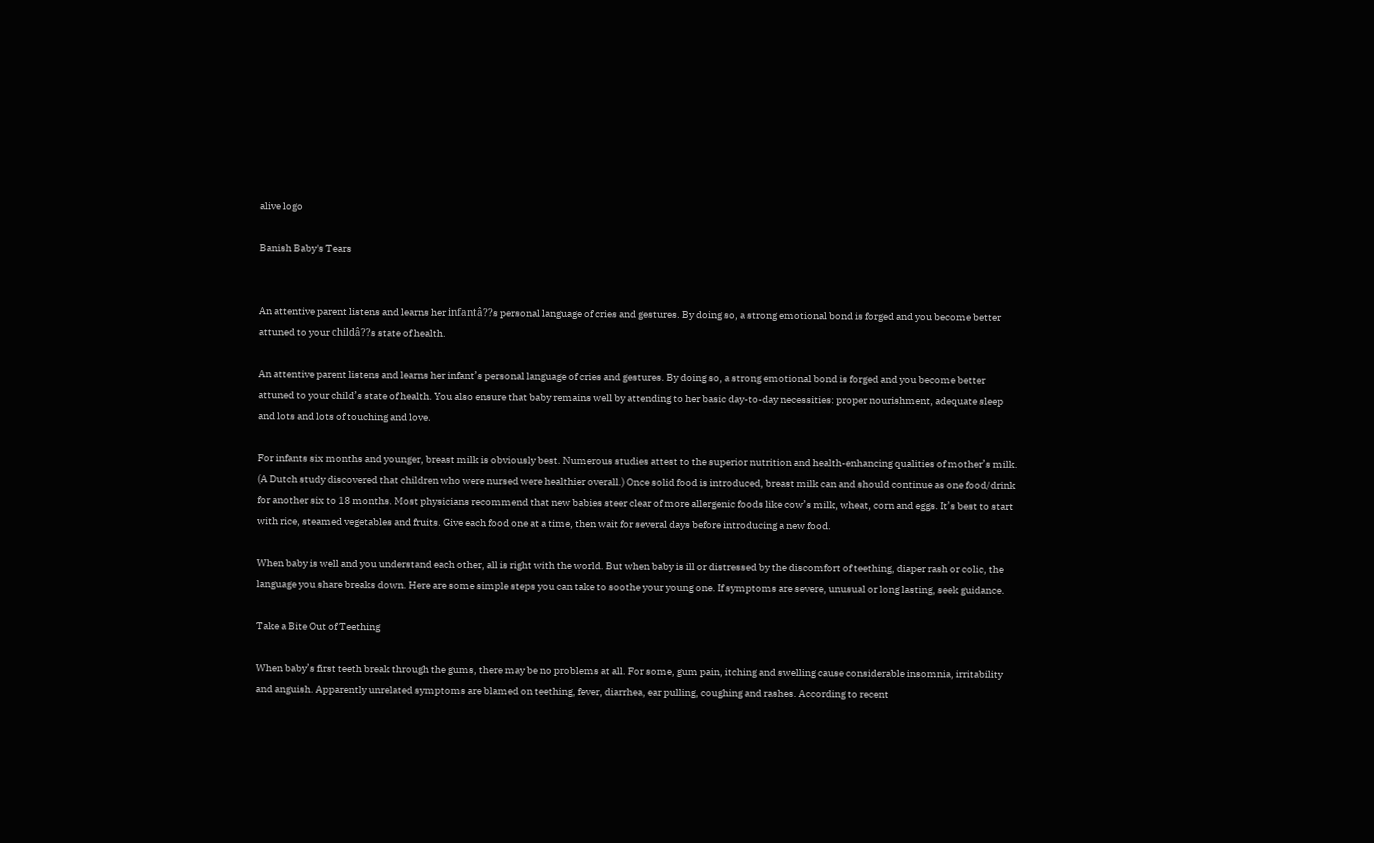alive logo

Banish Baby's Tears


An attentive parent listens and learns her infantâ??s personal language of cries and gestures. By doing so, a strong emotional bond is forged and you become better attuned to your childâ??s state of health.

An attentive parent listens and learns her infant’s personal language of cries and gestures. By doing so, a strong emotional bond is forged and you become better attuned to your child’s state of health. You also ensure that baby remains well by attending to her basic day-to-day necessities: proper nourishment, adequate sleep and lots and lots of touching and love.

For infants six months and younger, breast milk is obviously best. Numerous studies attest to the superior nutrition and health-enhancing qualities of mother’s milk. (A Dutch study discovered that children who were nursed were healthier overall.) Once solid food is introduced, breast milk can and should continue as one food/drink for another six to 18 months. Most physicians recommend that new babies steer clear of more allergenic foods like cow’s milk, wheat, corn and eggs. It’s best to start with rice, steamed vegetables and fruits. Give each food one at a time, then wait for several days before introducing a new food.

When baby is well and you understand each other, all is right with the world. But when baby is ill or distressed by the discomfort of teething, diaper rash or colic, the language you share breaks down. Here are some simple steps you can take to soothe your young one. If symptoms are severe, unusual or long lasting, seek guidance.

Take a Bite Out of Teething

When baby’s first teeth break through the gums, there may be no problems at all. For some, gum pain, itching and swelling cause considerable insomnia, irritability and anguish. Apparently unrelated symptoms are blamed on teething, fever, diarrhea, ear pulling, coughing and rashes. According to recent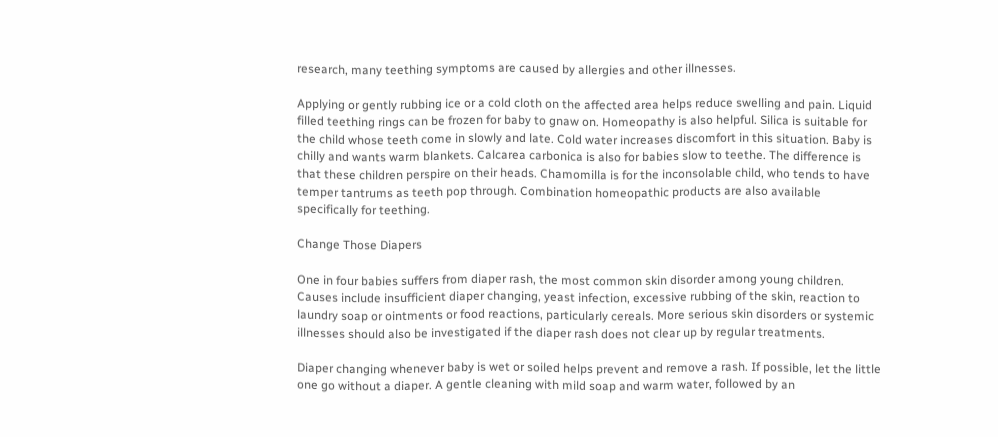research, many teething symptoms are caused by allergies and other illnesses.

Applying or gently rubbing ice or a cold cloth on the affected area helps reduce swelling and pain. Liquid filled teething rings can be frozen for baby to gnaw on. Homeopathy is also helpful. Silica is suitable for the child whose teeth come in slowly and late. Cold water increases discomfort in this situation. Baby is chilly and wants warm blankets. Calcarea carbonica is also for babies slow to teethe. The difference is that these children perspire on their heads. Chamomilla is for the inconsolable child, who tends to have temper tantrums as teeth pop through. Combination homeopathic products are also available specifically for teething.

Change Those Diapers

One in four babies suffers from diaper rash, the most common skin disorder among young children. Causes include insufficient diaper changing, yeast infection, excessive rubbing of the skin, reaction to laundry soap or ointments or food reactions, particularly cereals. More serious skin disorders or systemic illnesses should also be investigated if the diaper rash does not clear up by regular treatments.

Diaper changing whenever baby is wet or soiled helps prevent and remove a rash. If possible, let the little one go without a diaper. A gentle cleaning with mild soap and warm water, followed by an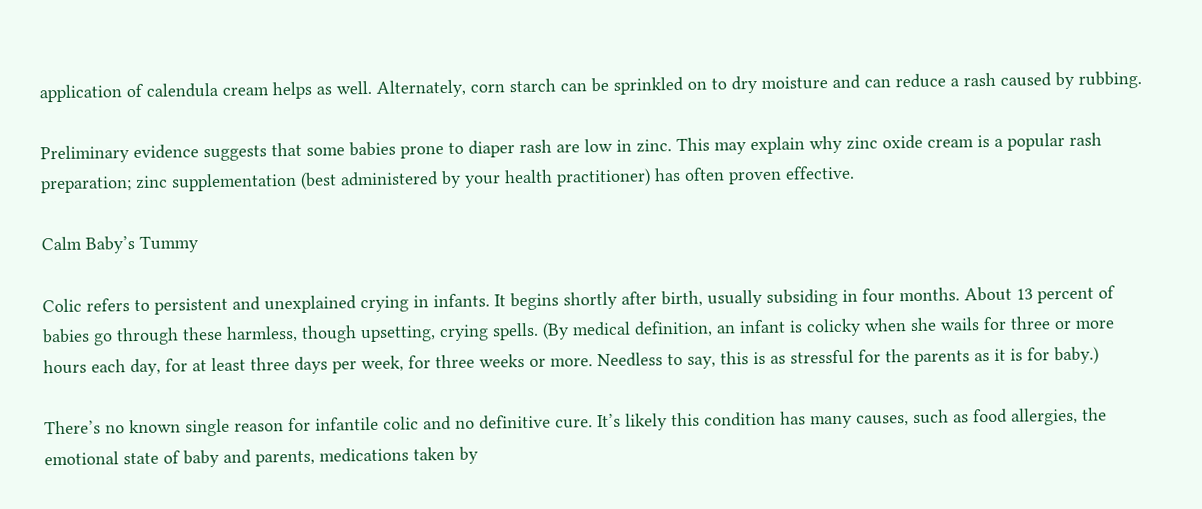application of calendula cream helps as well. Alternately, corn starch can be sprinkled on to dry moisture and can reduce a rash caused by rubbing.

Preliminary evidence suggests that some babies prone to diaper rash are low in zinc. This may explain why zinc oxide cream is a popular rash preparation; zinc supplementation (best administered by your health practitioner) has often proven effective.

Calm Baby’s Tummy

Colic refers to persistent and unexplained crying in infants. It begins shortly after birth, usually subsiding in four months. About 13 percent of babies go through these harmless, though upsetting, crying spells. (By medical definition, an infant is colicky when she wails for three or more hours each day, for at least three days per week, for three weeks or more. Needless to say, this is as stressful for the parents as it is for baby.)

There’s no known single reason for infantile colic and no definitive cure. It’s likely this condition has many causes, such as food allergies, the emotional state of baby and parents, medications taken by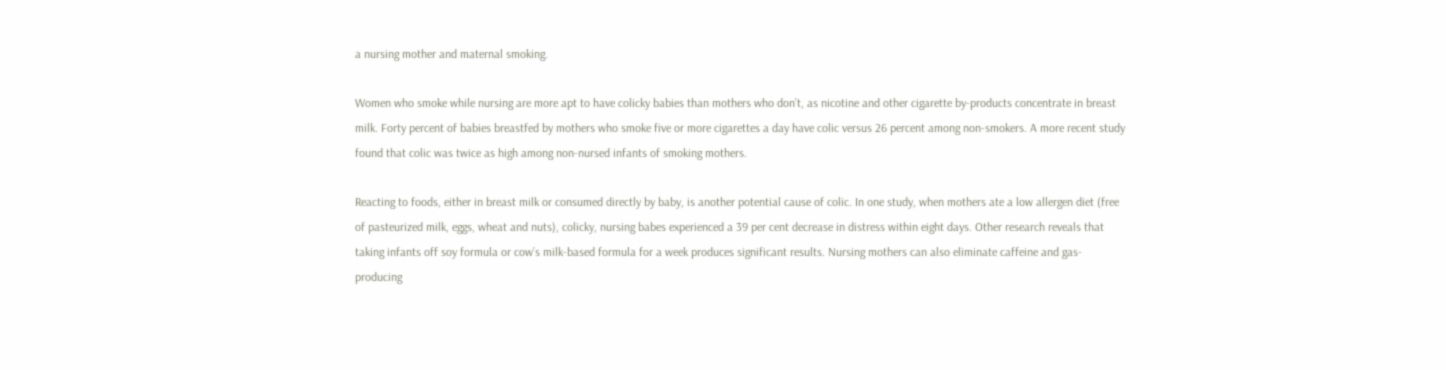a nursing mother and maternal smoking.

Women who smoke while nursing are more apt to have colicky babies than mothers who don’t, as nicotine and other cigarette by-products concentrate in breast milk. Forty percent of babies breastfed by mothers who smoke five or more cigarettes a day have colic versus 26 percent among non-smokers. A more recent study found that colic was twice as high among non-nursed infants of smoking mothers.

Reacting to foods, either in breast milk or consumed directly by baby, is another potential cause of colic. In one study, when mothers ate a low allergen diet (free of pasteurized milk, eggs, wheat and nuts), colicky, nursing babes experienced a 39 per cent decrease in distress within eight days. Other research reveals that taking infants off soy formula or cow’s milk-based formula for a week produces significant results. Nursing mothers can also eliminate caffeine and gas-producing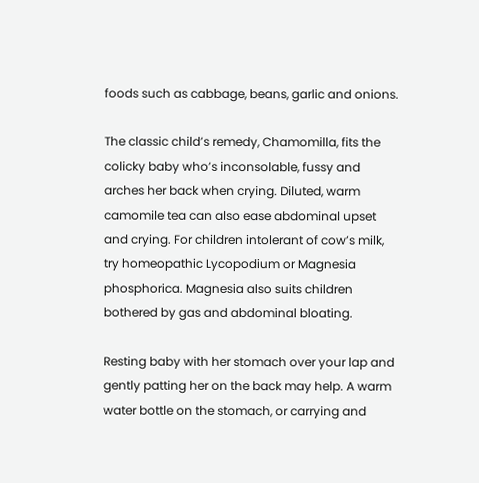foods such as cabbage, beans, garlic and onions.

The classic child’s remedy, Chamomilla, fits the colicky baby who’s inconsolable, fussy and arches her back when crying. Diluted, warm camomile tea can also ease abdominal upset and crying. For children intolerant of cow’s milk, try homeopathic Lycopodium or Magnesia phosphorica. Magnesia also suits children bothered by gas and abdominal bloating.

Resting baby with her stomach over your lap and gently patting her on the back may help. A warm water bottle on the stomach, or carrying and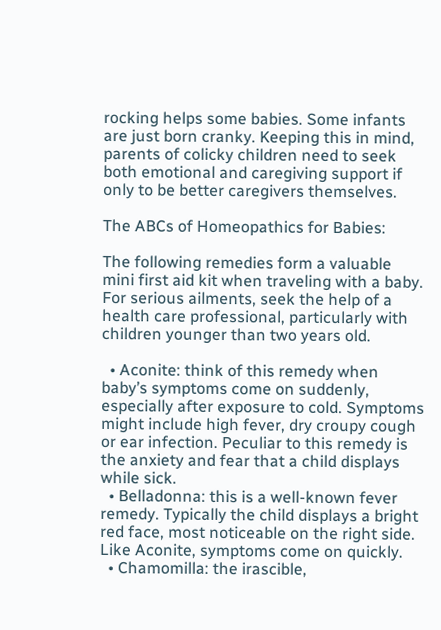rocking helps some babies. Some infants are just born cranky. Keeping this in mind, parents of colicky children need to seek both emotional and caregiving support if only to be better caregivers themselves.

The ABCs of Homeopathics for Babies:

The following remedies form a valuable mini first aid kit when traveling with a baby. For serious ailments, seek the help of a health care professional, particularly with children younger than two years old.

  • Aconite: think of this remedy when baby’s symptoms come on suddenly, especially after exposure to cold. Symptoms might include high fever, dry croupy cough or ear infection. Peculiar to this remedy is the anxiety and fear that a child displays while sick.
  • Belladonna: this is a well-known fever remedy. Typically the child displays a bright red face, most noticeable on the right side. Like Aconite, symptoms come on quickly.
  • Chamomilla: the irascible,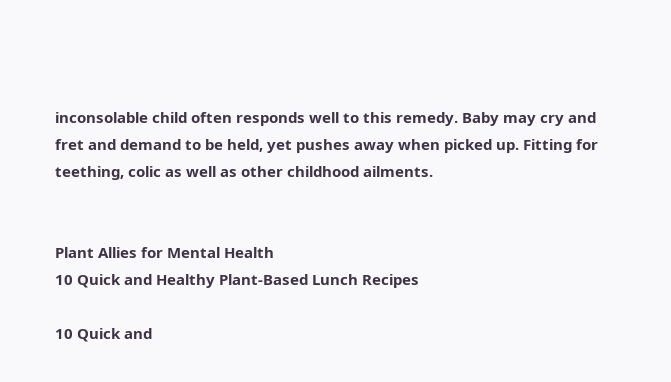inconsolable child often responds well to this remedy. Baby may cry and fret and demand to be held, yet pushes away when picked up. Fitting for teething, colic as well as other childhood ailments.


Plant Allies for Mental Health
10 Quick and Healthy Plant-Based Lunch Recipes

10 Quick and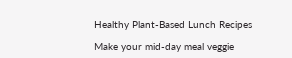Healthy Plant-Based Lunch Recipes

Make your mid-day meal veggie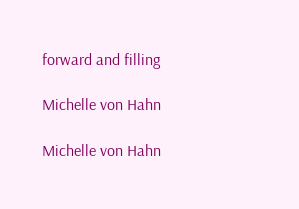forward and filling

Michelle von Hahn

Michelle von Hahn